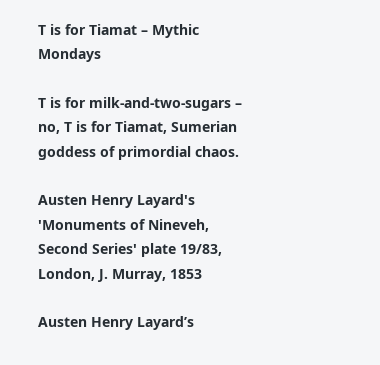T is for Tiamat – Mythic Mondays

T is for milk-and-two-sugars – no, T is for Tiamat, Sumerian goddess of primordial chaos.

Austen Henry Layard's 'Monuments of Nineveh, Second Series' plate 19/83, London, J. Murray, 1853

Austen Henry Layard’s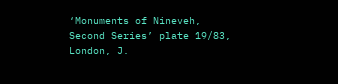‘Monuments of Nineveh, Second Series’ plate 19/83, London, J.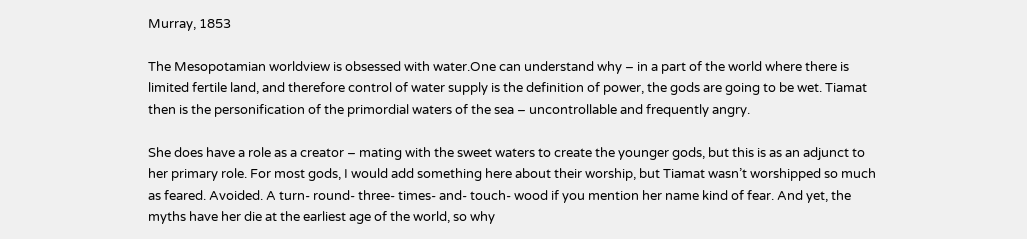Murray, 1853

The Mesopotamian worldview is obsessed with water.One can understand why – in a part of the world where there is limited fertile land, and therefore control of water supply is the definition of power, the gods are going to be wet. Tiamat then is the personification of the primordial waters of the sea – uncontrollable and frequently angry.

She does have a role as a creator – mating with the sweet waters to create the younger gods, but this is as an adjunct to her primary role. For most gods, I would add something here about their worship, but Tiamat wasn’t worshipped so much as feared. Avoided. A turn- round- three- times- and- touch- wood if you mention her name kind of fear. And yet, the myths have her die at the earliest age of the world, so why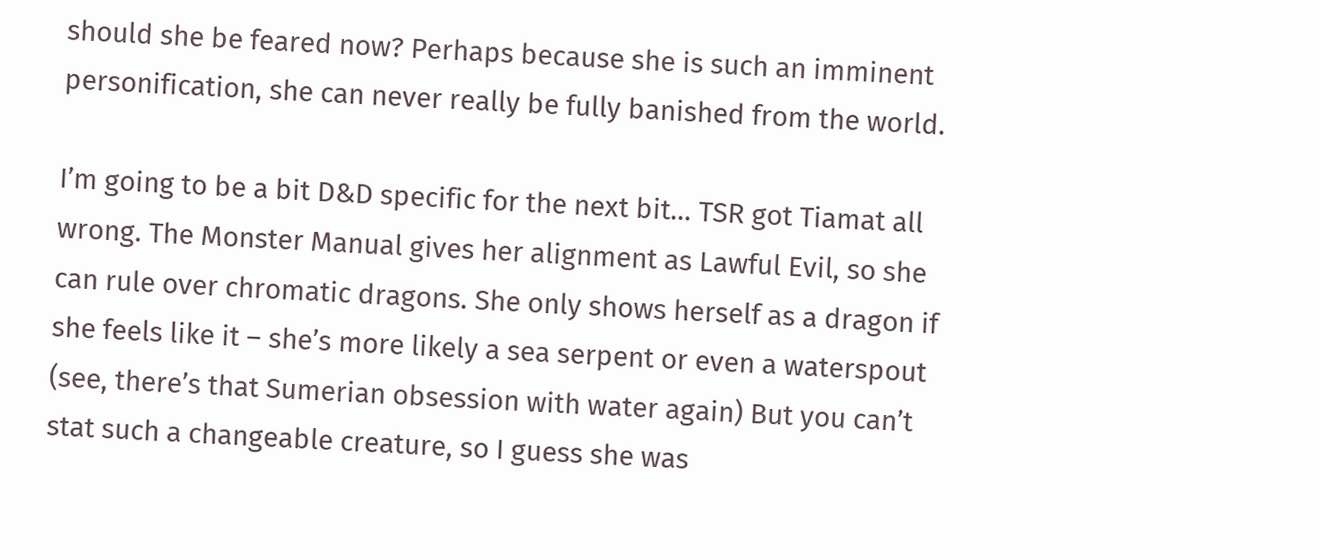should she be feared now? Perhaps because she is such an imminent personification, she can never really be fully banished from the world.

I’m going to be a bit D&D specific for the next bit… TSR got Tiamat all wrong. The Monster Manual gives her alignment as Lawful Evil, so she can rule over chromatic dragons. She only shows herself as a dragon if she feels like it – she’s more likely a sea serpent or even a waterspout (see, there’s that Sumerian obsession with water again) But you can’t stat such a changeable creature, so I guess she was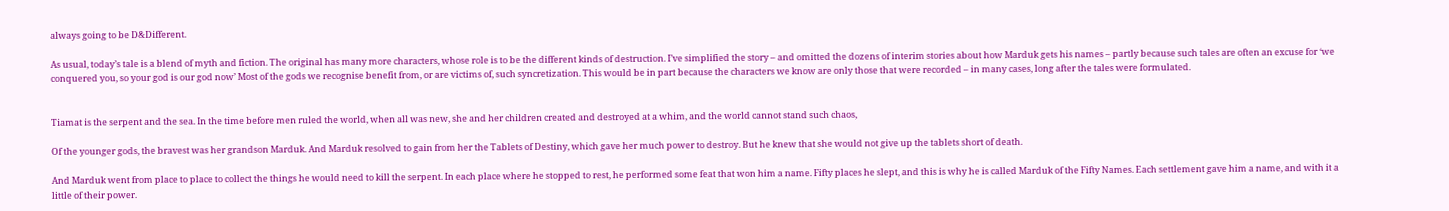always going to be D&Different.

As usual, today’s tale is a blend of myth and fiction. The original has many more characters, whose role is to be the different kinds of destruction. I’ve simplified the story – and omitted the dozens of interim stories about how Marduk gets his names – partly because such tales are often an excuse for ‘we conquered you, so your god is our god now’ Most of the gods we recognise benefit from, or are victims of, such syncretization. This would be in part because the characters we know are only those that were recorded – in many cases, long after the tales were formulated.


Tiamat is the serpent and the sea. In the time before men ruled the world, when all was new, she and her children created and destroyed at a whim, and the world cannot stand such chaos,

Of the younger gods, the bravest was her grandson Marduk. And Marduk resolved to gain from her the Tablets of Destiny, which gave her much power to destroy. But he knew that she would not give up the tablets short of death.

And Marduk went from place to place to collect the things he would need to kill the serpent. In each place where he stopped to rest, he performed some feat that won him a name. Fifty places he slept, and this is why he is called Marduk of the Fifty Names. Each settlement gave him a name, and with it a little of their power.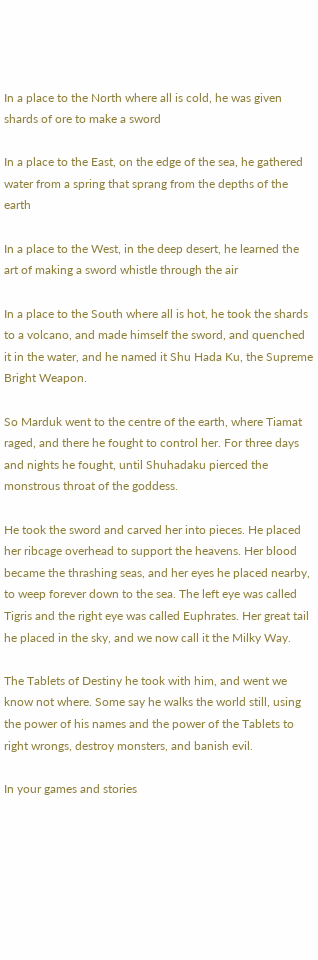In a place to the North where all is cold, he was given shards of ore to make a sword

In a place to the East, on the edge of the sea, he gathered water from a spring that sprang from the depths of the earth

In a place to the West, in the deep desert, he learned the art of making a sword whistle through the air

In a place to the South where all is hot, he took the shards to a volcano, and made himself the sword, and quenched it in the water, and he named it Shu Hada Ku, the Supreme Bright Weapon.

So Marduk went to the centre of the earth, where Tiamat raged, and there he fought to control her. For three days and nights he fought, until Shuhadaku pierced the monstrous throat of the goddess.

He took the sword and carved her into pieces. He placed her ribcage overhead to support the heavens. Her blood became the thrashing seas, and her eyes he placed nearby, to weep forever down to the sea. The left eye was called Tigris and the right eye was called Euphrates. Her great tail he placed in the sky, and we now call it the Milky Way.

The Tablets of Destiny he took with him, and went we know not where. Some say he walks the world still, using the power of his names and the power of the Tablets to right wrongs, destroy monsters, and banish evil.

In your games and stories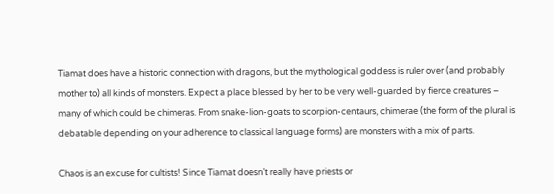Tiamat does have a historic connection with dragons, but the mythological goddess is ruler over (and probably mother to) all kinds of monsters. Expect a place blessed by her to be very well-guarded by fierce creatures – many of which could be chimeras. From snake-lion-goats to scorpion-centaurs, chimerae (the form of the plural is debatable depending on your adherence to classical language forms) are monsters with a mix of parts.

Chaos is an excuse for cultists! Since Tiamat doesn’t really have priests or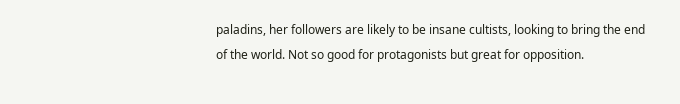paladins, her followers are likely to be insane cultists, looking to bring the end of the world. Not so good for protagonists but great for opposition.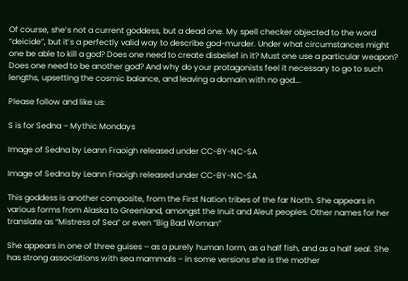Of course, she’s not a current goddess, but a dead one. My spell checker objected to the word “deicide”, but it’s a perfectly valid way to describe god-murder. Under what circumstances might one be able to kill a god? Does one need to create disbelief in it? Must one use a particular weapon? Does one need to be another god? And why do your protagonists feel it necessary to go to such lengths, upsetting the cosmic balance, and leaving a domain with no god….

Please follow and like us:

S is for Sedna – Mythic Mondays

Image of Sedna by Leann Fraoigh released under CC-BY-NC-SA

Image of Sedna by Leann Fraoigh released under CC-BY-NC-SA

This goddess is another composite, from the First Nation tribes of the far North. She appears in various forms from Alaska to Greenland, amongst the Inuit and Aleut peoples. Other names for her translate as “Mistress of Sea” or even “Big Bad Woman”

She appears in one of three guises – as a purely human form, as a half fish, and as a half seal. She has strong associations with sea mammals – in some versions she is the mother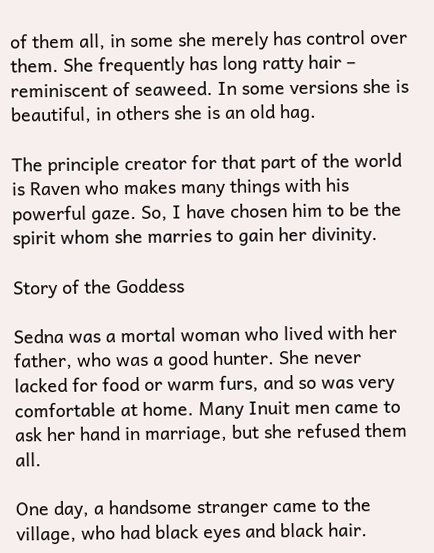of them all, in some she merely has control over them. She frequently has long ratty hair – reminiscent of seaweed. In some versions she is beautiful, in others she is an old hag.

The principle creator for that part of the world is Raven who makes many things with his powerful gaze. So, I have chosen him to be the spirit whom she marries to gain her divinity.

Story of the Goddess

Sedna was a mortal woman who lived with her father, who was a good hunter. She never lacked for food or warm furs, and so was very comfortable at home. Many Inuit men came to ask her hand in marriage, but she refused them all.

One day, a handsome stranger came to the village, who had black eyes and black hair.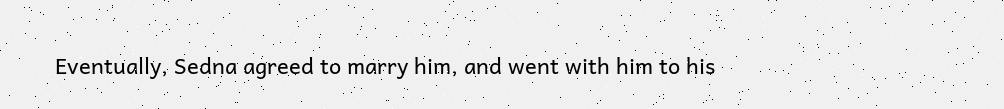Eventually, Sedna agreed to marry him, and went with him to his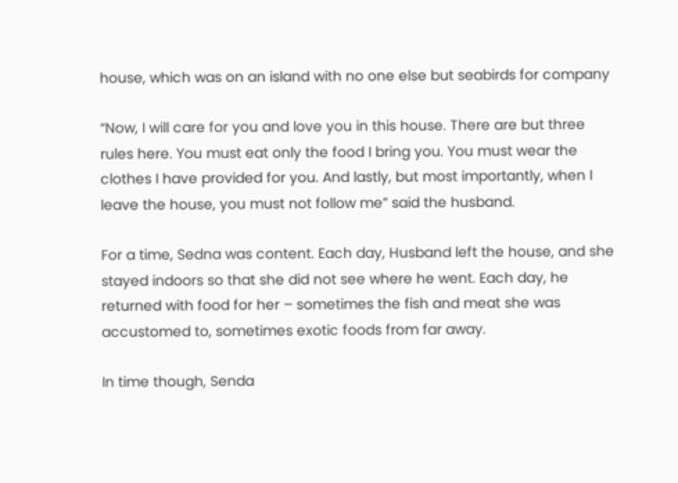house, which was on an island with no one else but seabirds for company

“Now, I will care for you and love you in this house. There are but three rules here. You must eat only the food I bring you. You must wear the clothes I have provided for you. And lastly, but most importantly, when I leave the house, you must not follow me” said the husband.

For a time, Sedna was content. Each day, Husband left the house, and she stayed indoors so that she did not see where he went. Each day, he returned with food for her – sometimes the fish and meat she was accustomed to, sometimes exotic foods from far away.

In time though, Senda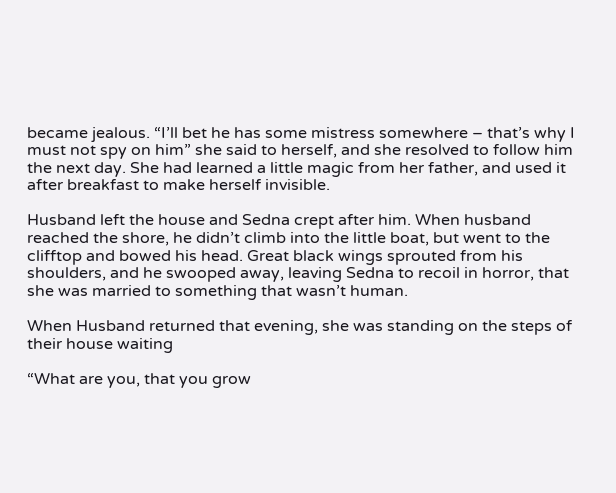became jealous. “I’ll bet he has some mistress somewhere – that’s why I must not spy on him” she said to herself, and she resolved to follow him the next day. She had learned a little magic from her father, and used it after breakfast to make herself invisible.

Husband left the house and Sedna crept after him. When husband reached the shore, he didn’t climb into the little boat, but went to the clifftop and bowed his head. Great black wings sprouted from his shoulders, and he swooped away, leaving Sedna to recoil in horror, that she was married to something that wasn’t human.

When Husband returned that evening, she was standing on the steps of their house waiting

“What are you, that you grow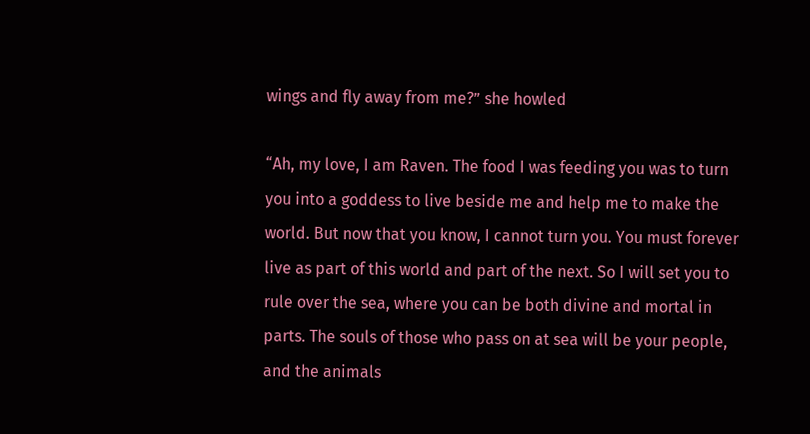wings and fly away from me?” she howled

“Ah, my love, I am Raven. The food I was feeding you was to turn you into a goddess to live beside me and help me to make the world. But now that you know, I cannot turn you. You must forever live as part of this world and part of the next. So I will set you to rule over the sea, where you can be both divine and mortal in parts. The souls of those who pass on at sea will be your people, and the animals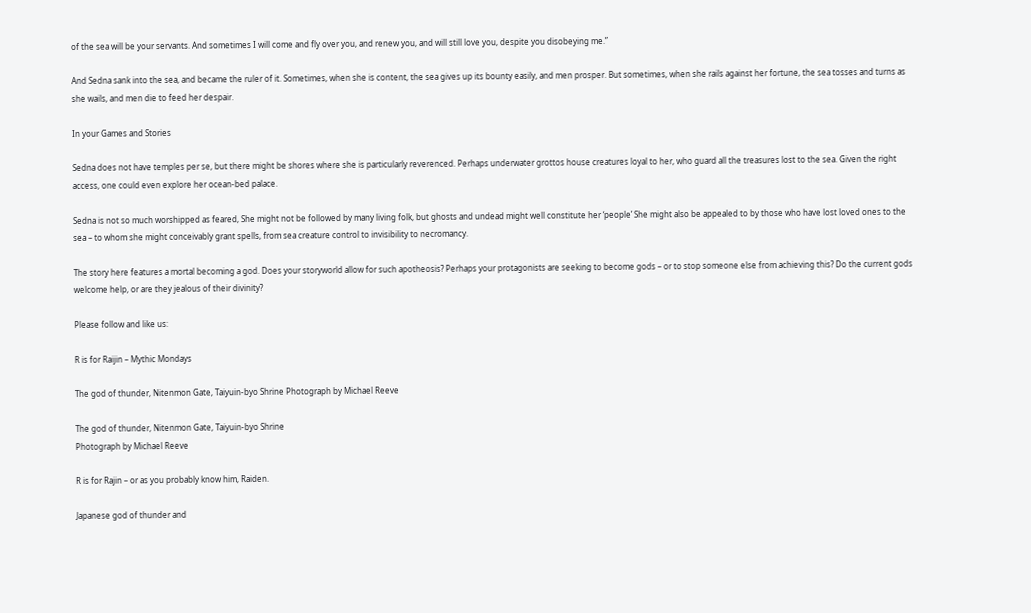of the sea will be your servants. And sometimes I will come and fly over you, and renew you, and will still love you, despite you disobeying me.”

And Sedna sank into the sea, and became the ruler of it. Sometimes, when she is content, the sea gives up its bounty easily, and men prosper. But sometimes, when she rails against her fortune, the sea tosses and turns as she wails, and men die to feed her despair.

In your Games and Stories

Sedna does not have temples per se, but there might be shores where she is particularly reverenced. Perhaps underwater grottos house creatures loyal to her, who guard all the treasures lost to the sea. Given the right access, one could even explore her ocean-bed palace.

Sedna is not so much worshipped as feared, She might not be followed by many living folk, but ghosts and undead might well constitute her ‘people’ She might also be appealed to by those who have lost loved ones to the sea – to whom she might conceivably grant spells, from sea creature control to invisibility to necromancy.

The story here features a mortal becoming a god. Does your storyworld allow for such apotheosis? Perhaps your protagonists are seeking to become gods – or to stop someone else from achieving this? Do the current gods welcome help, or are they jealous of their divinity?

Please follow and like us:

R is for Raijin – Mythic Mondays

The god of thunder, Nitenmon Gate, Taiyuin-byo Shrine Photograph by Michael Reeve

The god of thunder, Nitenmon Gate, Taiyuin-byo Shrine
Photograph by Michael Reeve

R is for Rajin – or as you probably know him, Raiden.

Japanese god of thunder and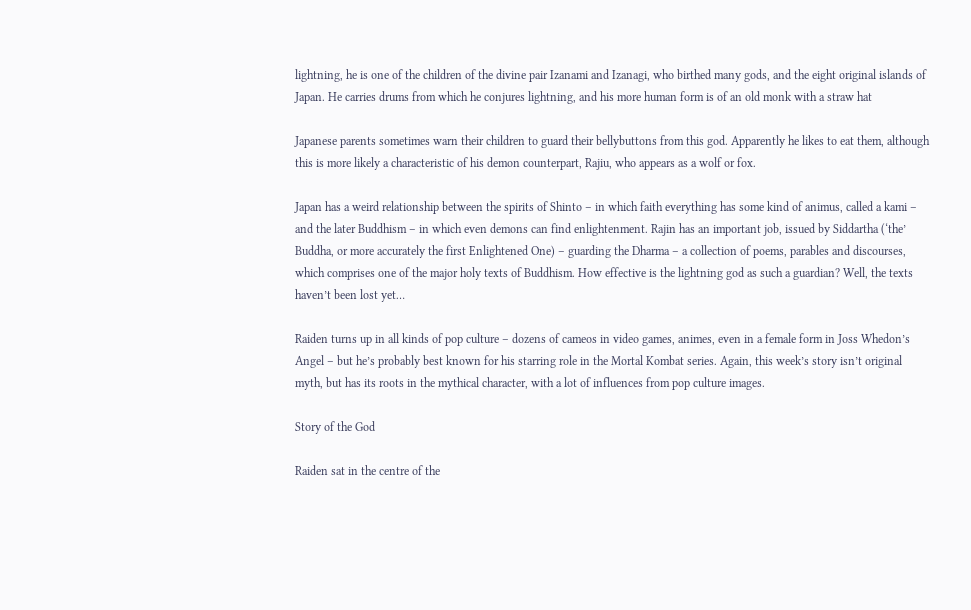lightning, he is one of the children of the divine pair Izanami and Izanagi, who birthed many gods, and the eight original islands of Japan. He carries drums from which he conjures lightning, and his more human form is of an old monk with a straw hat

Japanese parents sometimes warn their children to guard their bellybuttons from this god. Apparently he likes to eat them, although this is more likely a characteristic of his demon counterpart, Rajiu, who appears as a wolf or fox.

Japan has a weird relationship between the spirits of Shinto – in which faith everything has some kind of animus, called a kami – and the later Buddhism – in which even demons can find enlightenment. Rajin has an important job, issued by Siddartha (‘the’ Buddha, or more accurately the first Enlightened One) – guarding the Dharma – a collection of poems, parables and discourses, which comprises one of the major holy texts of Buddhism. How effective is the lightning god as such a guardian? Well, the texts haven’t been lost yet…

Raiden turns up in all kinds of pop culture – dozens of cameos in video games, animes, even in a female form in Joss Whedon’s Angel – but he’s probably best known for his starring role in the Mortal Kombat series. Again, this week’s story isn’t original myth, but has its roots in the mythical character, with a lot of influences from pop culture images.

Story of the God

Raiden sat in the centre of the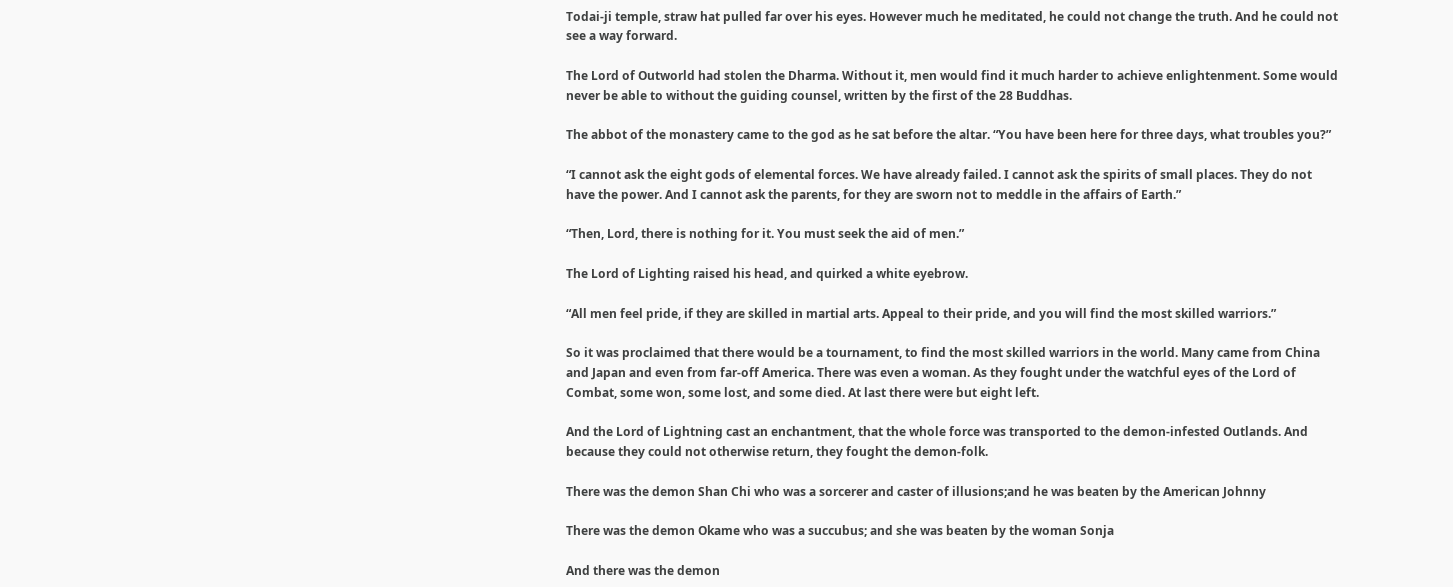Todai-ji temple, straw hat pulled far over his eyes. However much he meditated, he could not change the truth. And he could not see a way forward.

The Lord of Outworld had stolen the Dharma. Without it, men would find it much harder to achieve enlightenment. Some would never be able to without the guiding counsel, written by the first of the 28 Buddhas.

The abbot of the monastery came to the god as he sat before the altar. “You have been here for three days, what troubles you?”

“I cannot ask the eight gods of elemental forces. We have already failed. I cannot ask the spirits of small places. They do not have the power. And I cannot ask the parents, for they are sworn not to meddle in the affairs of Earth.”

“Then, Lord, there is nothing for it. You must seek the aid of men.”

The Lord of Lighting raised his head, and quirked a white eyebrow.

“All men feel pride, if they are skilled in martial arts. Appeal to their pride, and you will find the most skilled warriors.”

So it was proclaimed that there would be a tournament, to find the most skilled warriors in the world. Many came from China and Japan and even from far-off America. There was even a woman. As they fought under the watchful eyes of the Lord of Combat, some won, some lost, and some died. At last there were but eight left.

And the Lord of Lightning cast an enchantment, that the whole force was transported to the demon-infested Outlands. And because they could not otherwise return, they fought the demon-folk.

There was the demon Shan Chi who was a sorcerer and caster of illusions;and he was beaten by the American Johnny

There was the demon Okame who was a succubus; and she was beaten by the woman Sonja

And there was the demon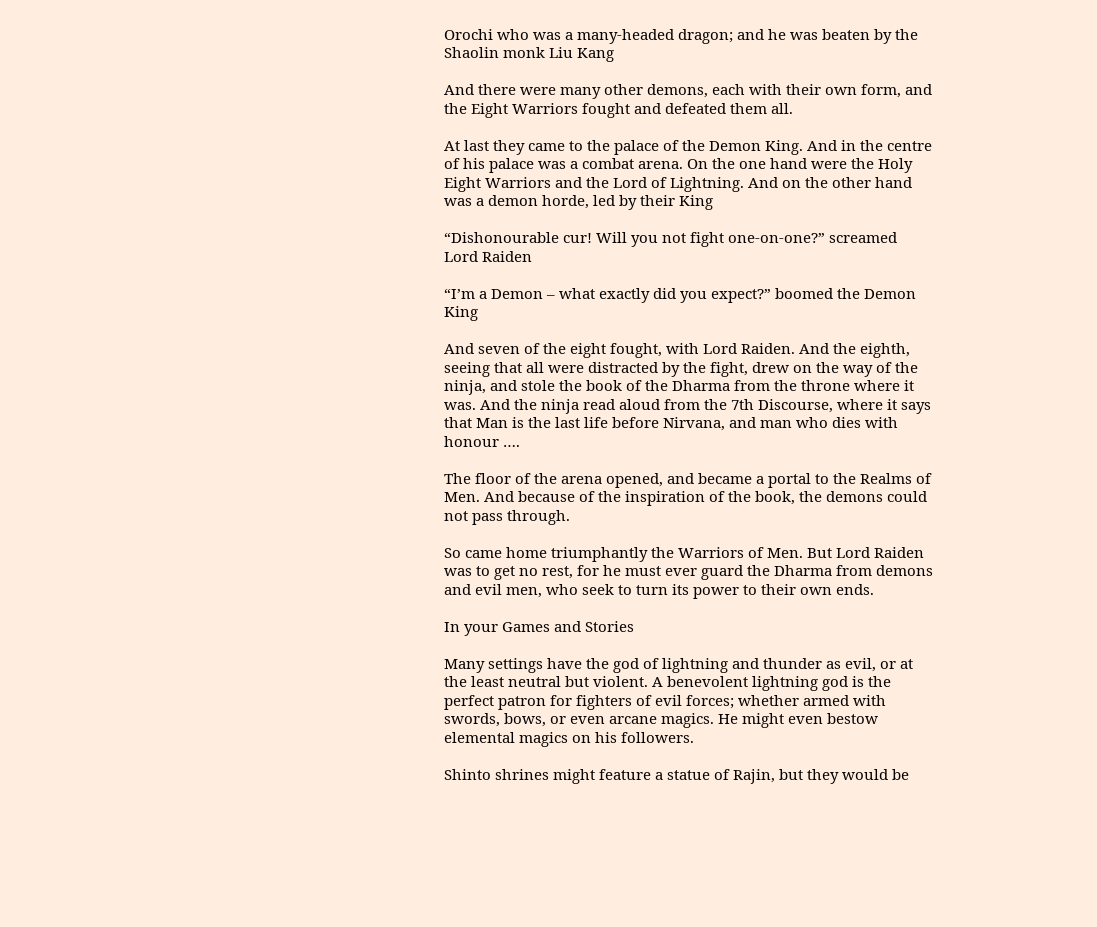Orochi who was a many-headed dragon; and he was beaten by the Shaolin monk Liu Kang

And there were many other demons, each with their own form, and the Eight Warriors fought and defeated them all.

At last they came to the palace of the Demon King. And in the centre of his palace was a combat arena. On the one hand were the Holy Eight Warriors and the Lord of Lightning. And on the other hand was a demon horde, led by their King

“Dishonourable cur! Will you not fight one-on-one?” screamed Lord Raiden

“I’m a Demon – what exactly did you expect?” boomed the Demon King

And seven of the eight fought, with Lord Raiden. And the eighth, seeing that all were distracted by the fight, drew on the way of the ninja, and stole the book of the Dharma from the throne where it was. And the ninja read aloud from the 7th Discourse, where it says that Man is the last life before Nirvana, and man who dies with honour ….

The floor of the arena opened, and became a portal to the Realms of Men. And because of the inspiration of the book, the demons could not pass through.

So came home triumphantly the Warriors of Men. But Lord Raiden was to get no rest, for he must ever guard the Dharma from demons and evil men, who seek to turn its power to their own ends.

In your Games and Stories

Many settings have the god of lightning and thunder as evil, or at the least neutral but violent. A benevolent lightning god is the perfect patron for fighters of evil forces; whether armed with swords, bows, or even arcane magics. He might even bestow elemental magics on his followers.

Shinto shrines might feature a statue of Rajin, but they would be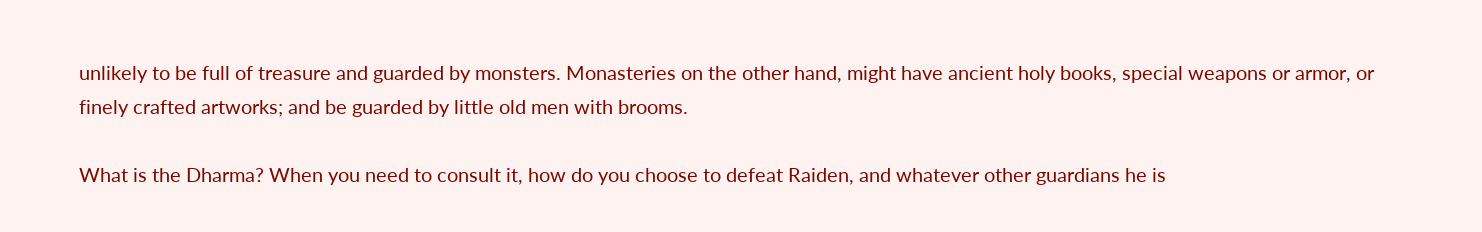unlikely to be full of treasure and guarded by monsters. Monasteries on the other hand, might have ancient holy books, special weapons or armor, or finely crafted artworks; and be guarded by little old men with brooms.

What is the Dharma? When you need to consult it, how do you choose to defeat Raiden, and whatever other guardians he is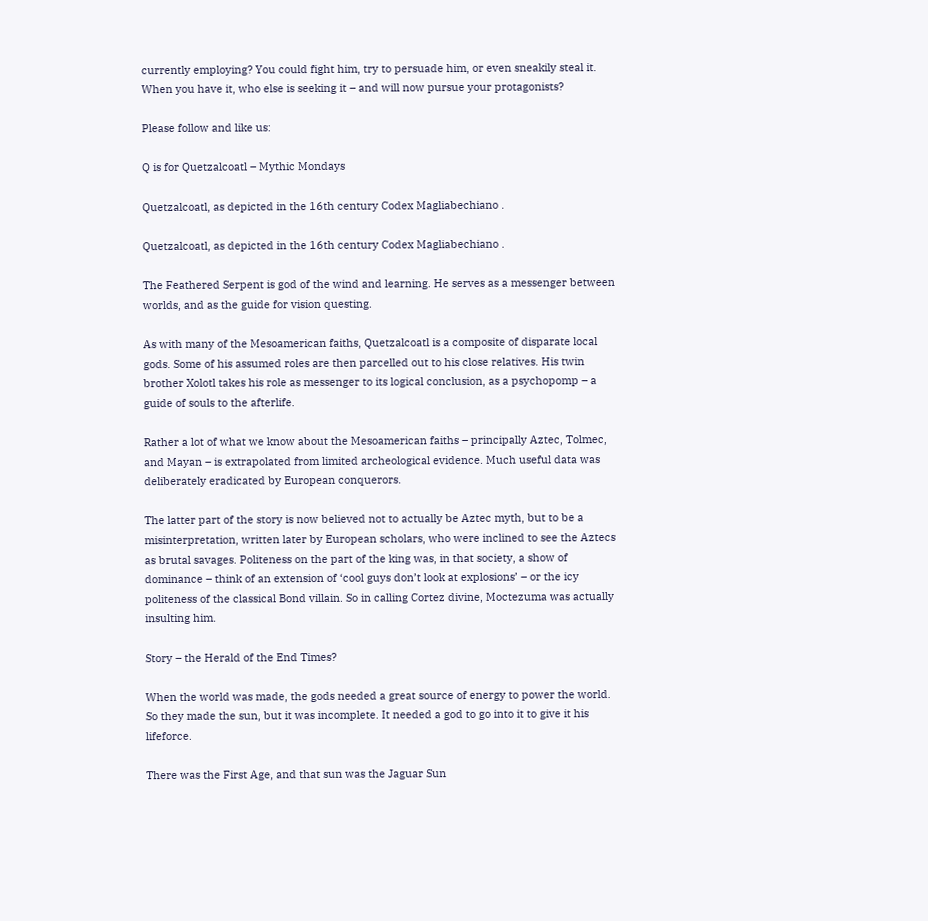currently employing? You could fight him, try to persuade him, or even sneakily steal it. When you have it, who else is seeking it – and will now pursue your protagonists?

Please follow and like us:

Q is for Quetzalcoatl – Mythic Mondays

Quetzalcoatl, as depicted in the 16th century Codex Magliabechiano .

Quetzalcoatl, as depicted in the 16th century Codex Magliabechiano .

The Feathered Serpent is god of the wind and learning. He serves as a messenger between worlds, and as the guide for vision questing.

As with many of the Mesoamerican faiths, Quetzalcoatl is a composite of disparate local gods. Some of his assumed roles are then parcelled out to his close relatives. His twin brother Xolotl takes his role as messenger to its logical conclusion, as a psychopomp – a guide of souls to the afterlife.

Rather a lot of what we know about the Mesoamerican faiths – principally Aztec, Tolmec, and Mayan – is extrapolated from limited archeological evidence. Much useful data was deliberately eradicated by European conquerors.

The latter part of the story is now believed not to actually be Aztec myth, but to be a misinterpretation, written later by European scholars, who were inclined to see the Aztecs as brutal savages. Politeness on the part of the king was, in that society, a show of dominance – think of an extension of ‘cool guys don’t look at explosions’ – or the icy politeness of the classical Bond villain. So in calling Cortez divine, Moctezuma was actually insulting him.

Story – the Herald of the End Times?

When the world was made, the gods needed a great source of energy to power the world. So they made the sun, but it was incomplete. It needed a god to go into it to give it his lifeforce.

There was the First Age, and that sun was the Jaguar Sun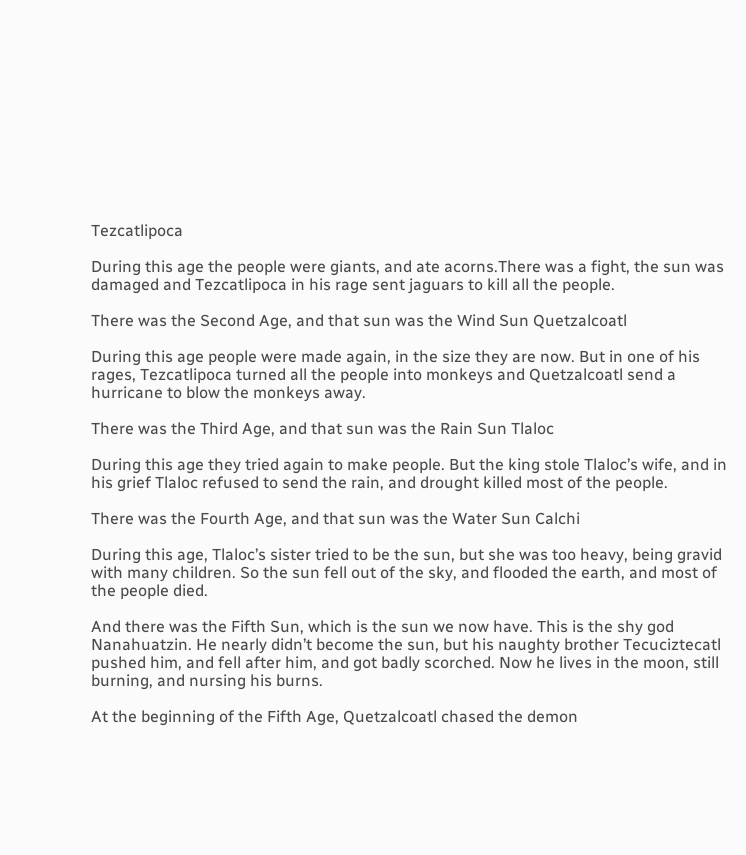Tezcatlipoca

During this age the people were giants, and ate acorns.There was a fight, the sun was damaged and Tezcatlipoca in his rage sent jaguars to kill all the people.

There was the Second Age, and that sun was the Wind Sun Quetzalcoatl

During this age people were made again, in the size they are now. But in one of his rages, Tezcatlipoca turned all the people into monkeys and Quetzalcoatl send a hurricane to blow the monkeys away.

There was the Third Age, and that sun was the Rain Sun Tlaloc

During this age they tried again to make people. But the king stole Tlaloc’s wife, and in his grief Tlaloc refused to send the rain, and drought killed most of the people.

There was the Fourth Age, and that sun was the Water Sun Calchi

During this age, Tlaloc’s sister tried to be the sun, but she was too heavy, being gravid with many children. So the sun fell out of the sky, and flooded the earth, and most of the people died.

And there was the Fifth Sun, which is the sun we now have. This is the shy god Nanahuatzin. He nearly didn’t become the sun, but his naughty brother Tecuciztecatl pushed him, and fell after him, and got badly scorched. Now he lives in the moon, still burning, and nursing his burns.

At the beginning of the Fifth Age, Quetzalcoatl chased the demon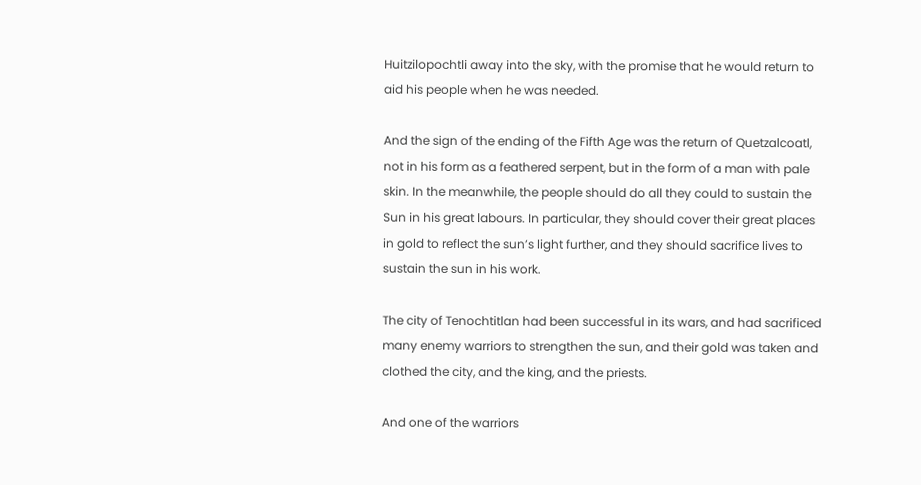Huitzilopochtli away into the sky, with the promise that he would return to aid his people when he was needed.

And the sign of the ending of the Fifth Age was the return of Quetzalcoatl, not in his form as a feathered serpent, but in the form of a man with pale skin. In the meanwhile, the people should do all they could to sustain the Sun in his great labours. In particular, they should cover their great places in gold to reflect the sun’s light further, and they should sacrifice lives to sustain the sun in his work.

The city of Tenochtitlan had been successful in its wars, and had sacrificed many enemy warriors to strengthen the sun, and their gold was taken and clothed the city, and the king, and the priests.

And one of the warriors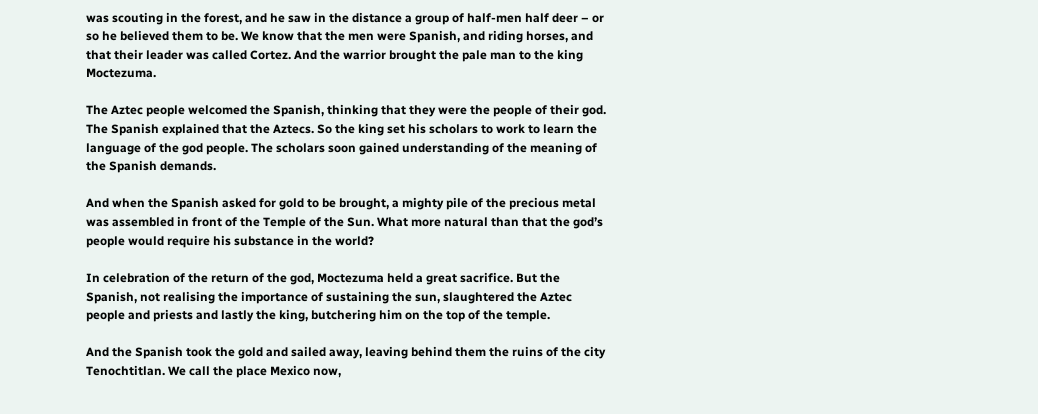was scouting in the forest, and he saw in the distance a group of half-men half deer – or so he believed them to be. We know that the men were Spanish, and riding horses, and that their leader was called Cortez. And the warrior brought the pale man to the king Moctezuma.

The Aztec people welcomed the Spanish, thinking that they were the people of their god. The Spanish explained that the Aztecs. So the king set his scholars to work to learn the language of the god people. The scholars soon gained understanding of the meaning of the Spanish demands.

And when the Spanish asked for gold to be brought, a mighty pile of the precious metal was assembled in front of the Temple of the Sun. What more natural than that the god’s people would require his substance in the world?

In celebration of the return of the god, Moctezuma held a great sacrifice. But the Spanish, not realising the importance of sustaining the sun, slaughtered the Aztec people and priests and lastly the king, butchering him on the top of the temple.

And the Spanish took the gold and sailed away, leaving behind them the ruins of the city Tenochtitlan. We call the place Mexico now,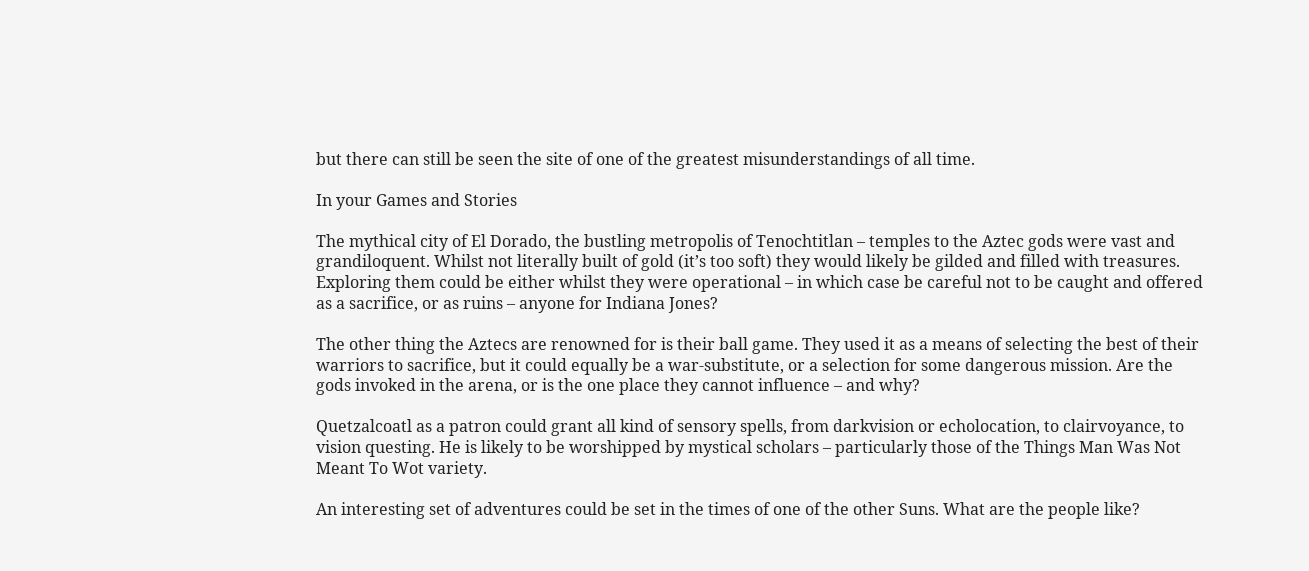but there can still be seen the site of one of the greatest misunderstandings of all time.

In your Games and Stories

The mythical city of El Dorado, the bustling metropolis of Tenochtitlan – temples to the Aztec gods were vast and grandiloquent. Whilst not literally built of gold (it’s too soft) they would likely be gilded and filled with treasures. Exploring them could be either whilst they were operational – in which case be careful not to be caught and offered as a sacrifice, or as ruins – anyone for Indiana Jones?

The other thing the Aztecs are renowned for is their ball game. They used it as a means of selecting the best of their warriors to sacrifice, but it could equally be a war-substitute, or a selection for some dangerous mission. Are the gods invoked in the arena, or is the one place they cannot influence – and why?

Quetzalcoatl as a patron could grant all kind of sensory spells, from darkvision or echolocation, to clairvoyance, to vision questing. He is likely to be worshipped by mystical scholars – particularly those of the Things Man Was Not Meant To Wot variety.

An interesting set of adventures could be set in the times of one of the other Suns. What are the people like?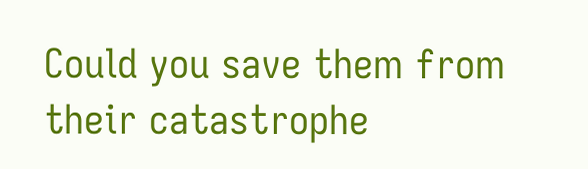Could you save them from their catastrophe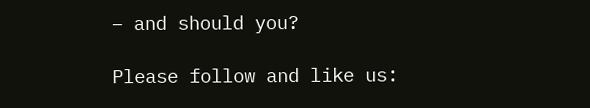– and should you?

Please follow and like us: